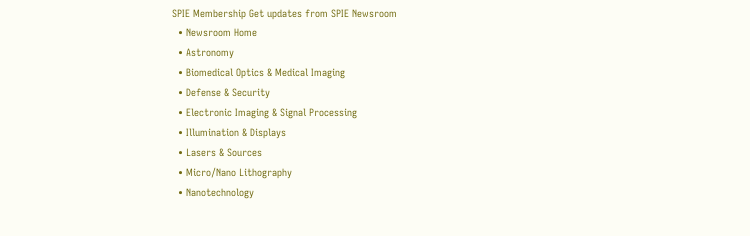SPIE Membership Get updates from SPIE Newsroom
  • Newsroom Home
  • Astronomy
  • Biomedical Optics & Medical Imaging
  • Defense & Security
  • Electronic Imaging & Signal Processing
  • Illumination & Displays
  • Lasers & Sources
  • Micro/Nano Lithography
  • Nanotechnology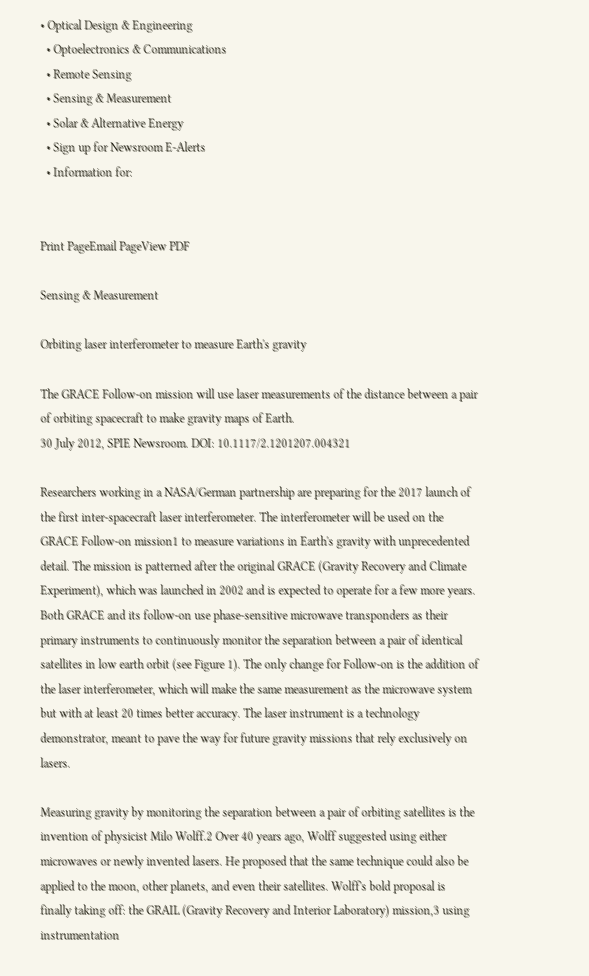• Optical Design & Engineering
  • Optoelectronics & Communications
  • Remote Sensing
  • Sensing & Measurement
  • Solar & Alternative Energy
  • Sign up for Newsroom E-Alerts
  • Information for:


Print PageEmail PageView PDF

Sensing & Measurement

Orbiting laser interferometer to measure Earth's gravity

The GRACE Follow-on mission will use laser measurements of the distance between a pair of orbiting spacecraft to make gravity maps of Earth.
30 July 2012, SPIE Newsroom. DOI: 10.1117/2.1201207.004321

Researchers working in a NASA/German partnership are preparing for the 2017 launch of the first inter-spacecraft laser interferometer. The interferometer will be used on the GRACE Follow-on mission1 to measure variations in Earth's gravity with unprecedented detail. The mission is patterned after the original GRACE (Gravity Recovery and Climate Experiment), which was launched in 2002 and is expected to operate for a few more years. Both GRACE and its follow-on use phase-sensitive microwave transponders as their primary instruments to continuously monitor the separation between a pair of identical satellites in low earth orbit (see Figure 1). The only change for Follow-on is the addition of the laser interferometer, which will make the same measurement as the microwave system but with at least 20 times better accuracy. The laser instrument is a technology demonstrator, meant to pave the way for future gravity missions that rely exclusively on lasers.

Measuring gravity by monitoring the separation between a pair of orbiting satellites is the invention of physicist Milo Wolff.2 Over 40 years ago, Wolff suggested using either microwaves or newly invented lasers. He proposed that the same technique could also be applied to the moon, other planets, and even their satellites. Wolff's bold proposal is finally taking off: the GRAIL (Gravity Recovery and Interior Laboratory) mission,3 using instrumentation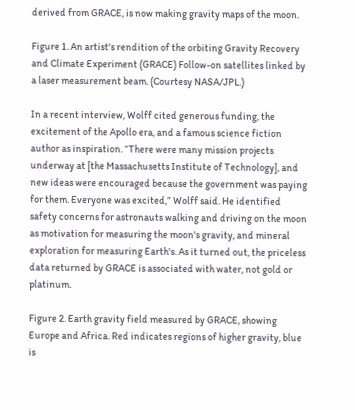derived from GRACE, is now making gravity maps of the moon.

Figure 1. An artist's rendition of the orbiting Gravity Recovery and Climate Experiment (GRACE) Follow-on satellites linked by a laser measurement beam. (Courtesy NASA/JPL.)

In a recent interview, Wolff cited generous funding, the excitement of the Apollo era, and a famous science fiction author as inspiration. “There were many mission projects underway at [the Massachusetts Institute of Technology], and new ideas were encouraged because the government was paying for them. Everyone was excited,” Wolff said. He identified safety concerns for astronauts walking and driving on the moon as motivation for measuring the moon's gravity, and mineral exploration for measuring Earth's. As it turned out, the priceless data returned by GRACE is associated with water, not gold or platinum.

Figure 2. Earth gravity field measured by GRACE, showing Europe and Africa. Red indicates regions of higher gravity, blue is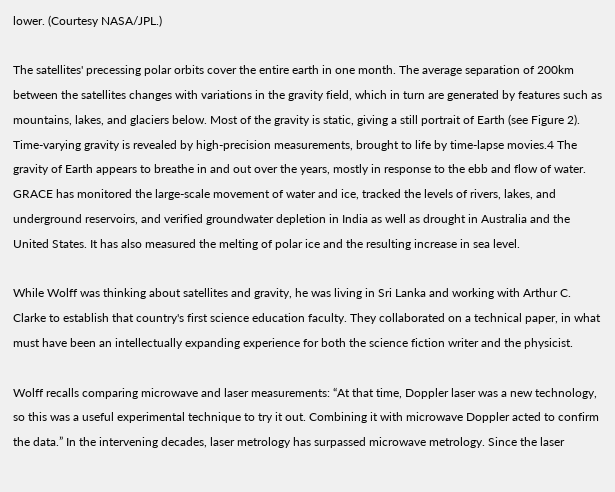lower. (Courtesy NASA/JPL.)

The satellites' precessing polar orbits cover the entire earth in one month. The average separation of 200km between the satellites changes with variations in the gravity field, which in turn are generated by features such as mountains, lakes, and glaciers below. Most of the gravity is static, giving a still portrait of Earth (see Figure 2). Time-varying gravity is revealed by high-precision measurements, brought to life by time-lapse movies.4 The gravity of Earth appears to breathe in and out over the years, mostly in response to the ebb and flow of water. GRACE has monitored the large-scale movement of water and ice, tracked the levels of rivers, lakes, and underground reservoirs, and verified groundwater depletion in India as well as drought in Australia and the United States. It has also measured the melting of polar ice and the resulting increase in sea level.

While Wolff was thinking about satellites and gravity, he was living in Sri Lanka and working with Arthur C. Clarke to establish that country's first science education faculty. They collaborated on a technical paper, in what must have been an intellectually expanding experience for both the science fiction writer and the physicist.

Wolff recalls comparing microwave and laser measurements: “At that time, Doppler laser was a new technology, so this was a useful experimental technique to try it out. Combining it with microwave Doppler acted to confirm the data.” In the intervening decades, laser metrology has surpassed microwave metrology. Since the laser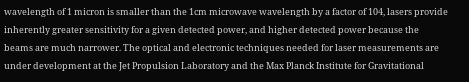wavelength of 1 micron is smaller than the 1cm microwave wavelength by a factor of 104, lasers provide inherently greater sensitivity for a given detected power, and higher detected power because the beams are much narrower. The optical and electronic techniques needed for laser measurements are under development at the Jet Propulsion Laboratory and the Max Planck Institute for Gravitational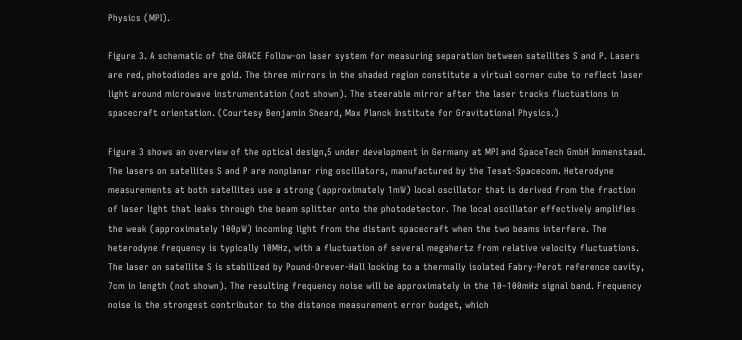Physics (MPI).

Figure 3. A schematic of the GRACE Follow-on laser system for measuring separation between satellites S and P. Lasers are red, photodiodes are gold. The three mirrors in the shaded region constitute a virtual corner cube to reflect laser light around microwave instrumentation (not shown). The steerable mirror after the laser tracks fluctuations in spacecraft orientation. (Courtesy Benjamin Sheard, Max Planck Institute for Gravitational Physics.)

Figure 3 shows an overview of the optical design,5 under development in Germany at MPI and SpaceTech GmbH Immenstaad. The lasers on satellites S and P are nonplanar ring oscillators, manufactured by the Tesat-Spacecom. Heterodyne measurements at both satellites use a strong (approximately 1mW) local oscillator that is derived from the fraction of laser light that leaks through the beam splitter onto the photodetector. The local oscillator effectively amplifies the weak (approximately 100pW) incoming light from the distant spacecraft when the two beams interfere. The heterodyne frequency is typically 10MHz, with a fluctuation of several megahertz from relative velocity fluctuations. The laser on satellite S is stabilized by Pound-Drever-Hall locking to a thermally isolated Fabry-Perot reference cavity, 7cm in length (not shown). The resulting frequency noise will be approximately in the 10–100mHz signal band. Frequency noise is the strongest contributor to the distance measurement error budget, which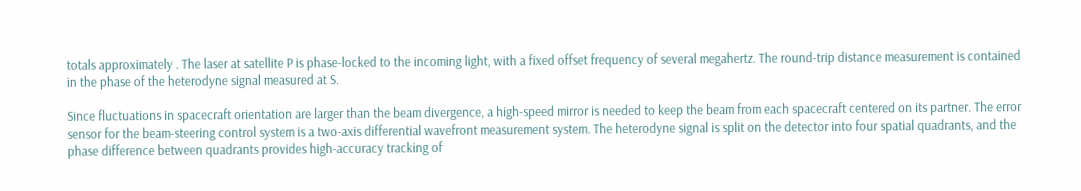totals approximately . The laser at satellite P is phase-locked to the incoming light, with a fixed offset frequency of several megahertz. The round-trip distance measurement is contained in the phase of the heterodyne signal measured at S.

Since fluctuations in spacecraft orientation are larger than the beam divergence, a high-speed mirror is needed to keep the beam from each spacecraft centered on its partner. The error sensor for the beam-steering control system is a two-axis differential wavefront measurement system. The heterodyne signal is split on the detector into four spatial quadrants, and the phase difference between quadrants provides high-accuracy tracking of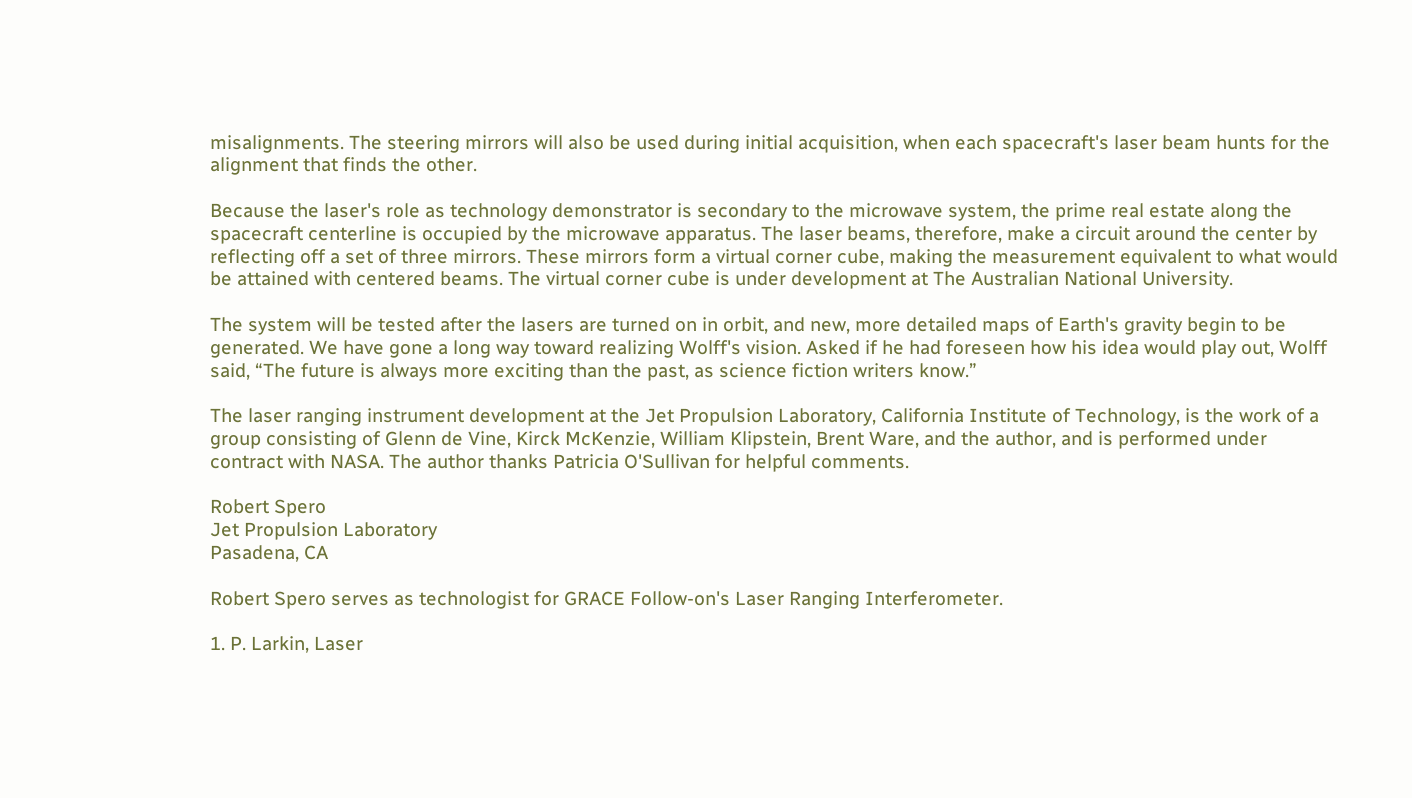misalignments. The steering mirrors will also be used during initial acquisition, when each spacecraft's laser beam hunts for the alignment that finds the other.

Because the laser's role as technology demonstrator is secondary to the microwave system, the prime real estate along the spacecraft centerline is occupied by the microwave apparatus. The laser beams, therefore, make a circuit around the center by reflecting off a set of three mirrors. These mirrors form a virtual corner cube, making the measurement equivalent to what would be attained with centered beams. The virtual corner cube is under development at The Australian National University.

The system will be tested after the lasers are turned on in orbit, and new, more detailed maps of Earth's gravity begin to be generated. We have gone a long way toward realizing Wolff's vision. Asked if he had foreseen how his idea would play out, Wolff said, “The future is always more exciting than the past, as science fiction writers know.”

The laser ranging instrument development at the Jet Propulsion Laboratory, California Institute of Technology, is the work of a group consisting of Glenn de Vine, Kirck McKenzie, William Klipstein, Brent Ware, and the author, and is performed under contract with NASA. The author thanks Patricia O'Sullivan for helpful comments.

Robert Spero
Jet Propulsion Laboratory
Pasadena, CA

Robert Spero serves as technologist for GRACE Follow-on's Laser Ranging Interferometer.

1. P. Larkin, Laser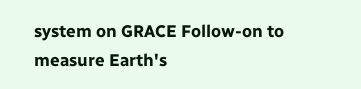system on GRACE Follow-on to measure Earth's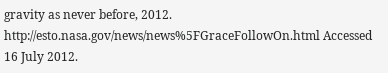gravity as never before, 2012. http://esto.nasa.gov/news/news%5FGraceFollowOn.html Accessed 16 July 2012.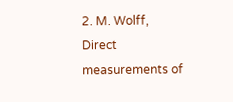2. M. Wolff, Direct measurements of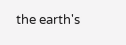the earth's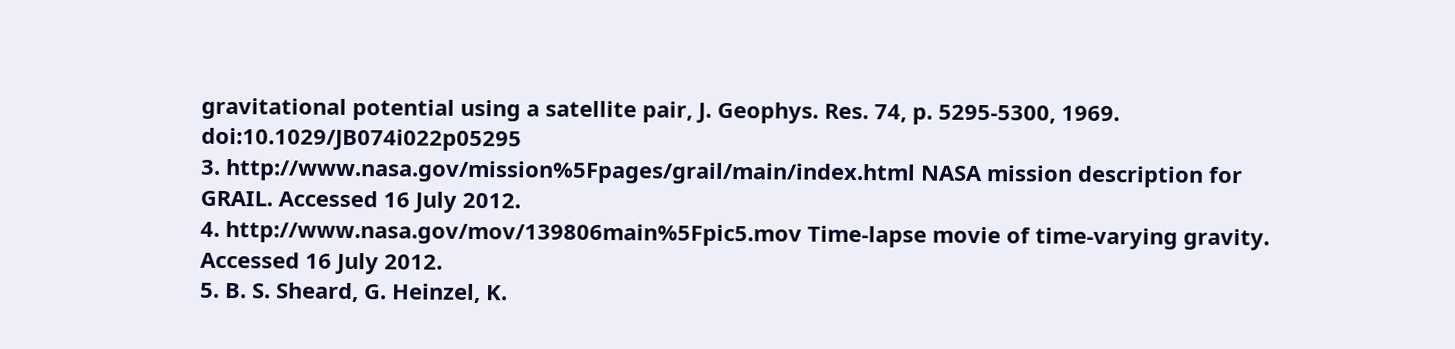gravitational potential using a satellite pair, J. Geophys. Res. 74, p. 5295-5300, 1969. doi:10.1029/JB074i022p05295
3. http://www.nasa.gov/mission%5Fpages/grail/main/index.html NASA mission description for GRAIL. Accessed 16 July 2012.
4. http://www.nasa.gov/mov/139806main%5Fpic5.mov Time-lapse movie of time-varying gravity. Accessed 16 July 2012.
5. B. S. Sheard, G. Heinzel, K.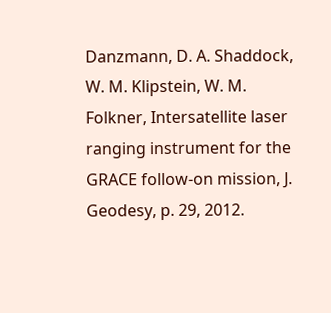Danzmann, D. A. Shaddock, W. M. Klipstein, W. M. Folkner, Intersatellite laser ranging instrument for the GRACE follow-on mission, J. Geodesy, p. 29, 2012.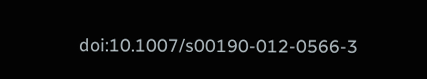doi:10.1007/s00190-012-0566-3